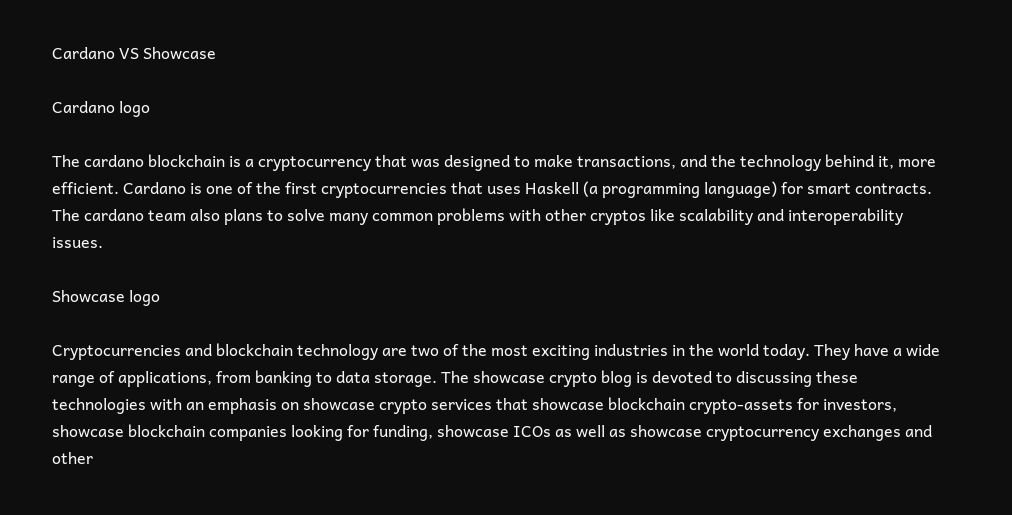Cardano VS Showcase

Cardano logo

The cardano blockchain is a cryptocurrency that was designed to make transactions, and the technology behind it, more efficient. Cardano is one of the first cryptocurrencies that uses Haskell (a programming language) for smart contracts. The cardano team also plans to solve many common problems with other cryptos like scalability and interoperability issues.

Showcase logo

Cryptocurrencies and blockchain technology are two of the most exciting industries in the world today. They have a wide range of applications, from banking to data storage. The showcase crypto blog is devoted to discussing these technologies with an emphasis on showcase crypto services that showcase blockchain crypto-assets for investors, showcase blockchain companies looking for funding, showcase ICOs as well as showcase cryptocurrency exchanges and other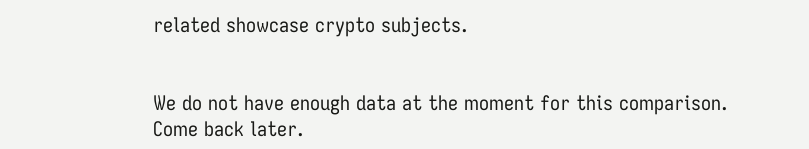related showcase crypto subjects.


We do not have enough data at the moment for this comparison. Come back later.